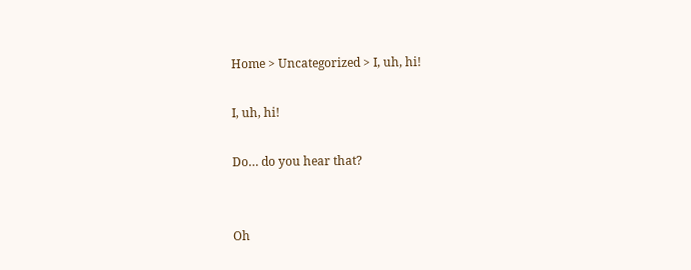Home > Uncategorized > I, uh, hi!

I, uh, hi!

Do… do you hear that?


Oh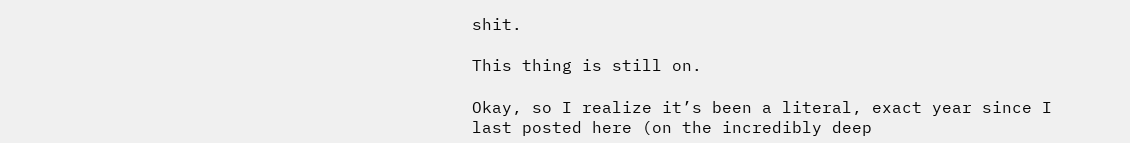shit.

This thing is still on.

Okay, so I realize it’s been a literal, exact year since I last posted here (on the incredibly deep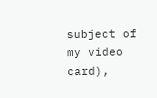subject of my video card),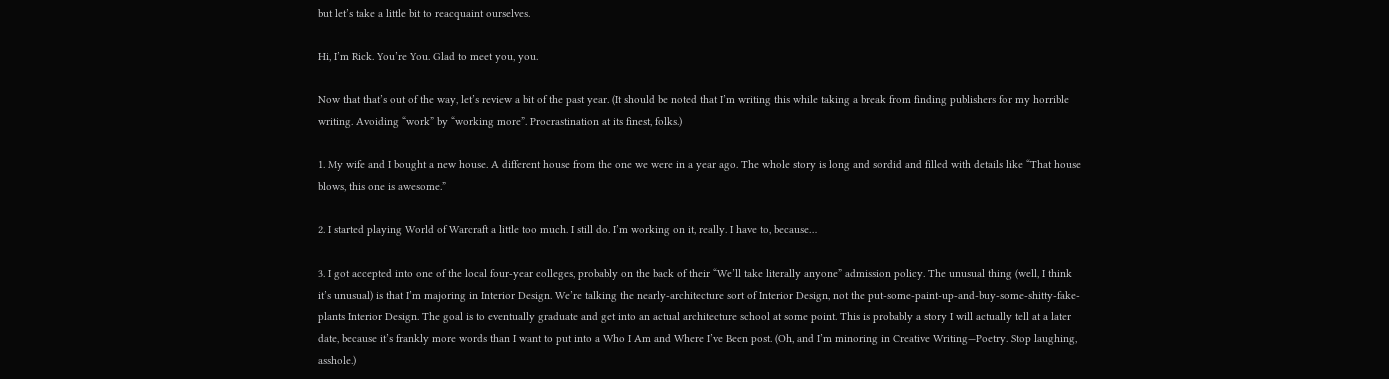but let’s take a little bit to reacquaint ourselves.

Hi, I’m Rick. You’re You. Glad to meet you, you.

Now that that’s out of the way, let’s review a bit of the past year. (It should be noted that I’m writing this while taking a break from finding publishers for my horrible writing. Avoiding “work” by “working more”. Procrastination at its finest, folks.)

1. My wife and I bought a new house. A different house from the one we were in a year ago. The whole story is long and sordid and filled with details like “That house blows, this one is awesome.”

2. I started playing World of Warcraft a little too much. I still do. I’m working on it, really. I have to, because…

3. I got accepted into one of the local four-year colleges, probably on the back of their “We’ll take literally anyone” admission policy. The unusual thing (well, I think it’s unusual) is that I’m majoring in Interior Design. We’re talking the nearly-architecture sort of Interior Design, not the put-some-paint-up-and-buy-some-shitty-fake-plants Interior Design. The goal is to eventually graduate and get into an actual architecture school at some point. This is probably a story I will actually tell at a later date, because it’s frankly more words than I want to put into a Who I Am and Where I’ve Been post. (Oh, and I’m minoring in Creative Writing—Poetry. Stop laughing, asshole.)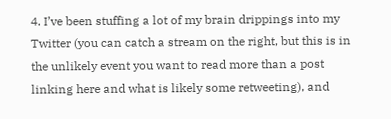4. I’ve been stuffing a lot of my brain drippings into my Twitter (you can catch a stream on the right, but this is in the unlikely event you want to read more than a post linking here and what is likely some retweeting), and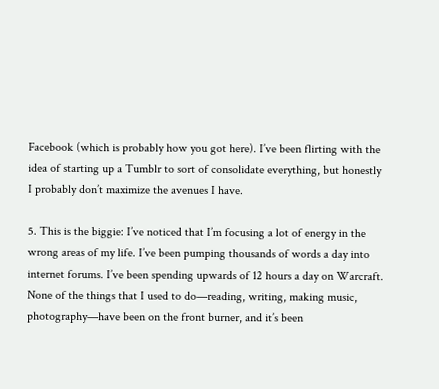Facebook (which is probably how you got here). I’ve been flirting with the idea of starting up a Tumblr to sort of consolidate everything, but honestly I probably don’t maximize the avenues I have.

5. This is the biggie: I’ve noticed that I’m focusing a lot of energy in the wrong areas of my life. I’ve been pumping thousands of words a day into internet forums. I’ve been spending upwards of 12 hours a day on Warcraft. None of the things that I used to do—reading, writing, making music, photography—have been on the front burner, and it’s been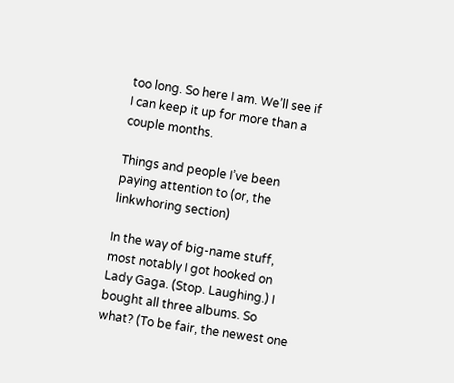too long. So here I am. We’ll see if I can keep it up for more than a couple months.

Things and people I’ve been paying attention to (or, the linkwhoring section)

In the way of big-name stuff, most notably I got hooked on Lady Gaga. (Stop. Laughing.) I bought all three albums. So what? (To be fair, the newest one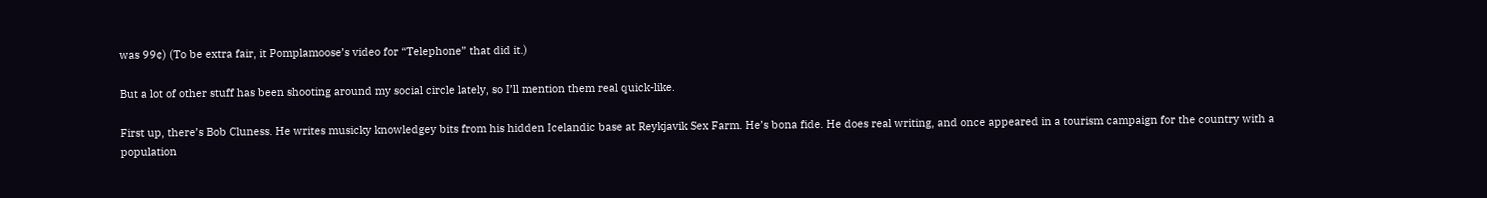was 99¢) (To be extra fair, it Pomplamoose’s video for “Telephone” that did it.)

But a lot of other stuff has been shooting around my social circle lately, so I’ll mention them real quick-like.

First up, there’s Bob Cluness. He writes musicky knowledgey bits from his hidden Icelandic base at Reykjavik Sex Farm. He’s bona fide. He does real writing, and once appeared in a tourism campaign for the country with a population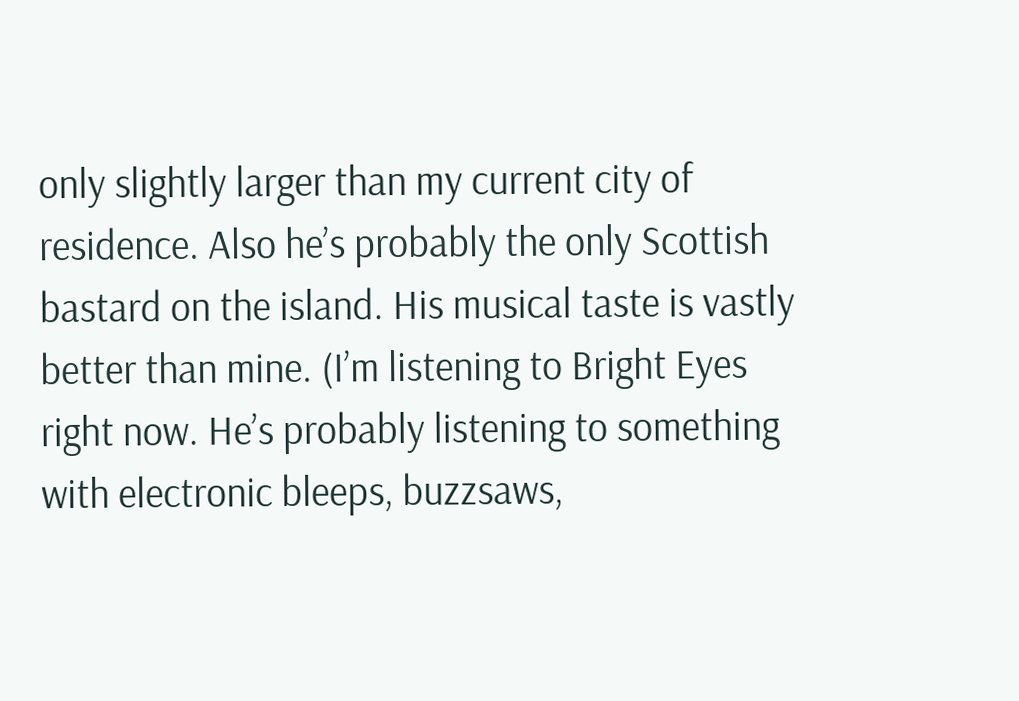only slightly larger than my current city of residence. Also he’s probably the only Scottish bastard on the island. His musical taste is vastly better than mine. (I’m listening to Bright Eyes right now. He’s probably listening to something with electronic bleeps, buzzsaws,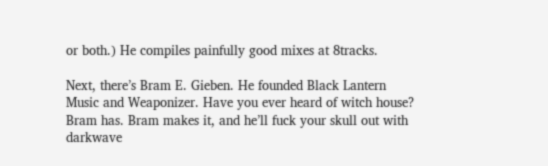or both.) He compiles painfully good mixes at 8tracks.

Next, there’s Bram E. Gieben. He founded Black Lantern Music and Weaponizer. Have you ever heard of witch house? Bram has. Bram makes it, and he’ll fuck your skull out with darkwave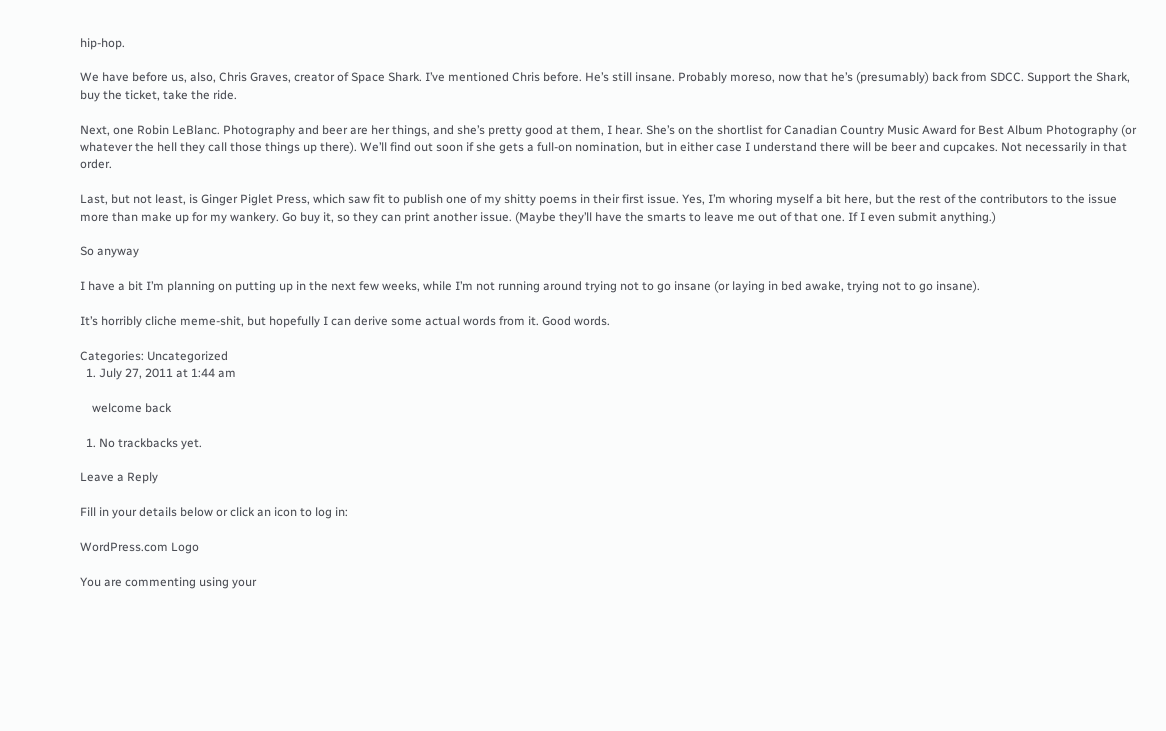hip-hop.

We have before us, also, Chris Graves, creator of Space Shark. I’ve mentioned Chris before. He’s still insane. Probably moreso, now that he’s (presumably) back from SDCC. Support the Shark, buy the ticket, take the ride.

Next, one Robin LeBlanc. Photography and beer are her things, and she’s pretty good at them, I hear. She’s on the shortlist for Canadian Country Music Award for Best Album Photography (or whatever the hell they call those things up there). We’ll find out soon if she gets a full-on nomination, but in either case I understand there will be beer and cupcakes. Not necessarily in that order.

Last, but not least, is Ginger Piglet Press, which saw fit to publish one of my shitty poems in their first issue. Yes, I’m whoring myself a bit here, but the rest of the contributors to the issue more than make up for my wankery. Go buy it, so they can print another issue. (Maybe they’ll have the smarts to leave me out of that one. If I even submit anything.)

So anyway

I have a bit I’m planning on putting up in the next few weeks, while I’m not running around trying not to go insane (or laying in bed awake, trying not to go insane).

It’s horribly cliche meme-shit, but hopefully I can derive some actual words from it. Good words.

Categories: Uncategorized
  1. July 27, 2011 at 1:44 am

    welcome back

  1. No trackbacks yet.

Leave a Reply

Fill in your details below or click an icon to log in:

WordPress.com Logo

You are commenting using your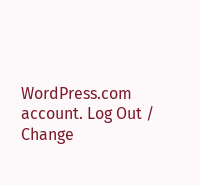WordPress.com account. Log Out /  Change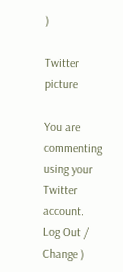)

Twitter picture

You are commenting using your Twitter account. Log Out /  Change )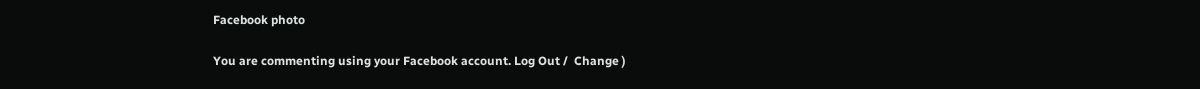Facebook photo

You are commenting using your Facebook account. Log Out /  Change )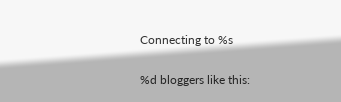Connecting to %s

%d bloggers like this: